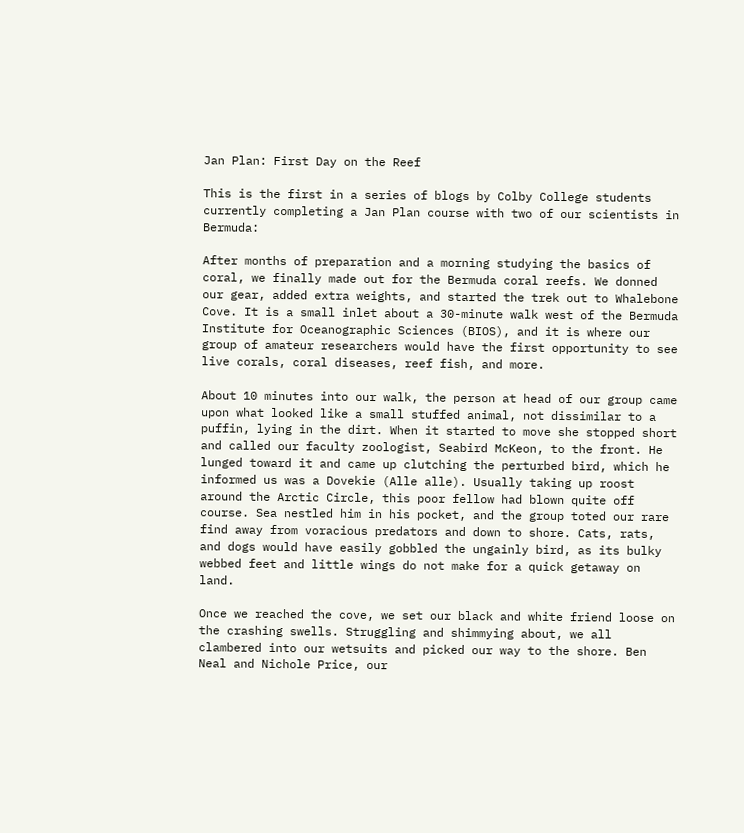Jan Plan: First Day on the Reef

This is the first in a series of blogs by Colby College students currently completing a Jan Plan course with two of our scientists in Bermuda:

After months of preparation and a morning studying the basics of coral, we finally made out for the Bermuda coral reefs. We donned our gear, added extra weights, and started the trek out to Whalebone Cove. It is a small inlet about a 30-minute walk west of the Bermuda Institute for Oceanographic Sciences (BIOS), and it is where our group of amateur researchers would have the first opportunity to see live corals, coral diseases, reef fish, and more.

About 10 minutes into our walk, the person at head of our group came upon what looked like a small stuffed animal, not dissimilar to a puffin, lying in the dirt. When it started to move she stopped short and called our faculty zoologist, Seabird McKeon, to the front. He lunged toward it and came up clutching the perturbed bird, which he informed us was a Dovekie (Alle alle). Usually taking up roost around the Arctic Circle, this poor fellow had blown quite off course. Sea nestled him in his pocket, and the group toted our rare find away from voracious predators and down to shore. Cats, rats, and dogs would have easily gobbled the ungainly bird, as its bulky webbed feet and little wings do not make for a quick getaway on land.

Once we reached the cove, we set our black and white friend loose on the crashing swells. Struggling and shimmying about, we all clambered into our wetsuits and picked our way to the shore. Ben Neal and Nichole Price, our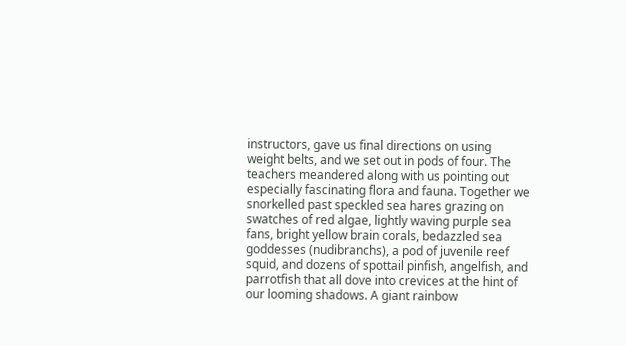instructors, gave us final directions on using weight belts, and we set out in pods of four. The teachers meandered along with us pointing out especially fascinating flora and fauna. Together we snorkelled past speckled sea hares grazing on swatches of red algae, lightly waving purple sea fans, bright yellow brain corals, bedazzled sea goddesses (nudibranchs), a pod of juvenile reef squid, and dozens of spottail pinfish, angelfish, and parrotfish that all dove into crevices at the hint of our looming shadows. A giant rainbow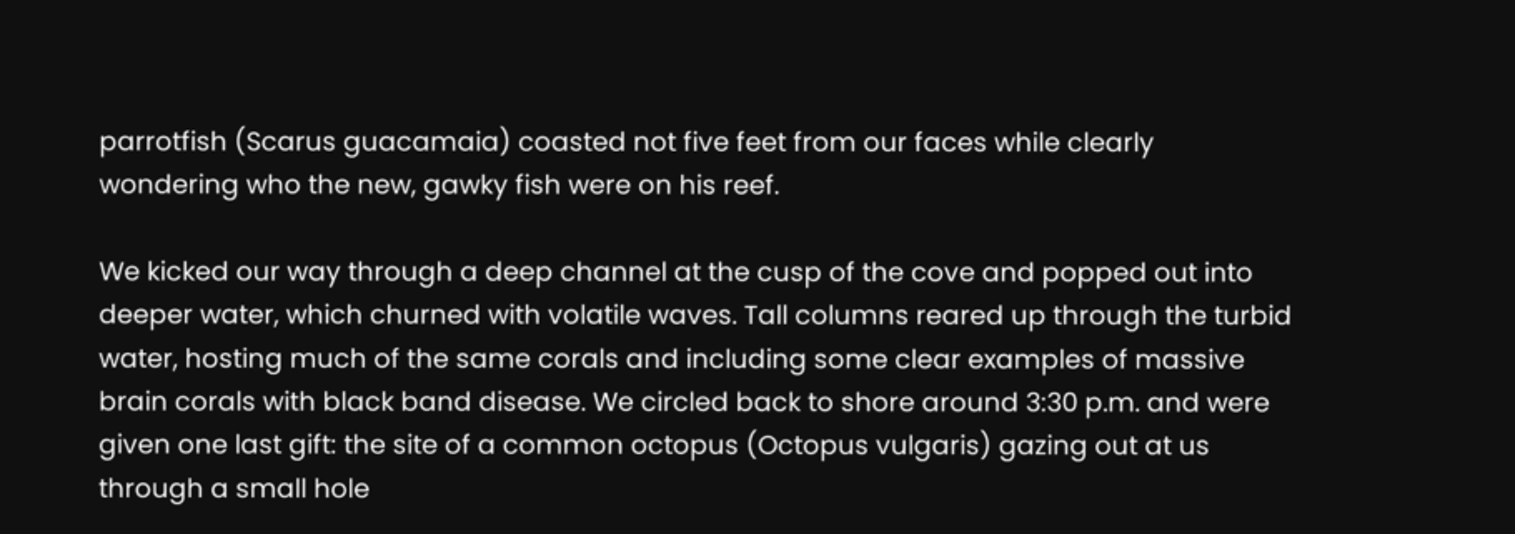parrotfish (Scarus guacamaia) coasted not five feet from our faces while clearly wondering who the new, gawky fish were on his reef.

We kicked our way through a deep channel at the cusp of the cove and popped out into deeper water, which churned with volatile waves. Tall columns reared up through the turbid water, hosting much of the same corals and including some clear examples of massive brain corals with black band disease. We circled back to shore around 3:30 p.m. and were given one last gift: the site of a common octopus (Octopus vulgaris) gazing out at us through a small hole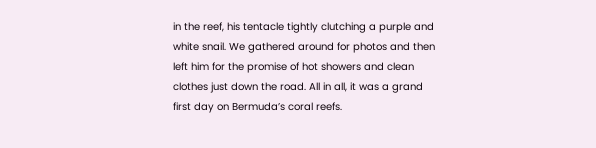in the reef, his tentacle tightly clutching a purple and white snail. We gathered around for photos and then left him for the promise of hot showers and clean clothes just down the road. All in all, it was a grand first day on Bermuda’s coral reefs.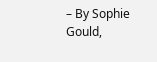– By Sophie Gould,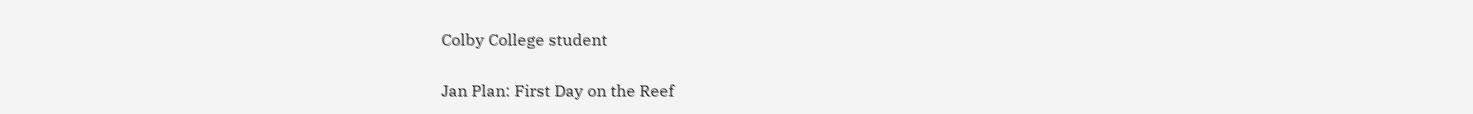Colby College student

Jan Plan: First Day on the Reef